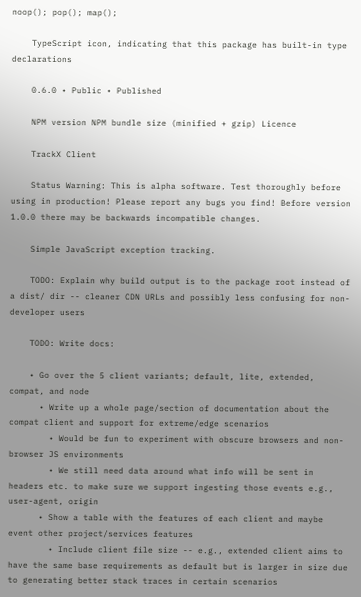noop(); pop(); map();

    TypeScript icon, indicating that this package has built-in type declarations

    0.6.0 • Public • Published

    NPM version NPM bundle size (minified + gzip) Licence

    TrackX Client

    Status Warning: This is alpha software. Test thoroughly before using in production! Please report any bugs you find! Before version 1.0.0 there may be backwards incompatible changes.

    Simple JavaScript exception tracking.

    TODO: Explain why build output is to the package root instead of a dist/ dir -- cleaner CDN URLs and possibly less confusing for non-developer users

    TODO: Write docs:

    • Go over the 5 client variants; default, lite, extended, compat, and node
      • Write up a whole page/section of documentation about the compat client and support for extreme/edge scenarios
        • Would be fun to experiment with obscure browsers and non-browser JS environments
        • We still need data around what info will be sent in headers etc. to make sure we support ingesting those events e.g., user-agent, origin
      • Show a table with the features of each client and maybe event other project/services features
        • Include client file size -- e.g., extended client aims to have the same base requirements as default but is larger in size due to generating better stack traces in certain scenarios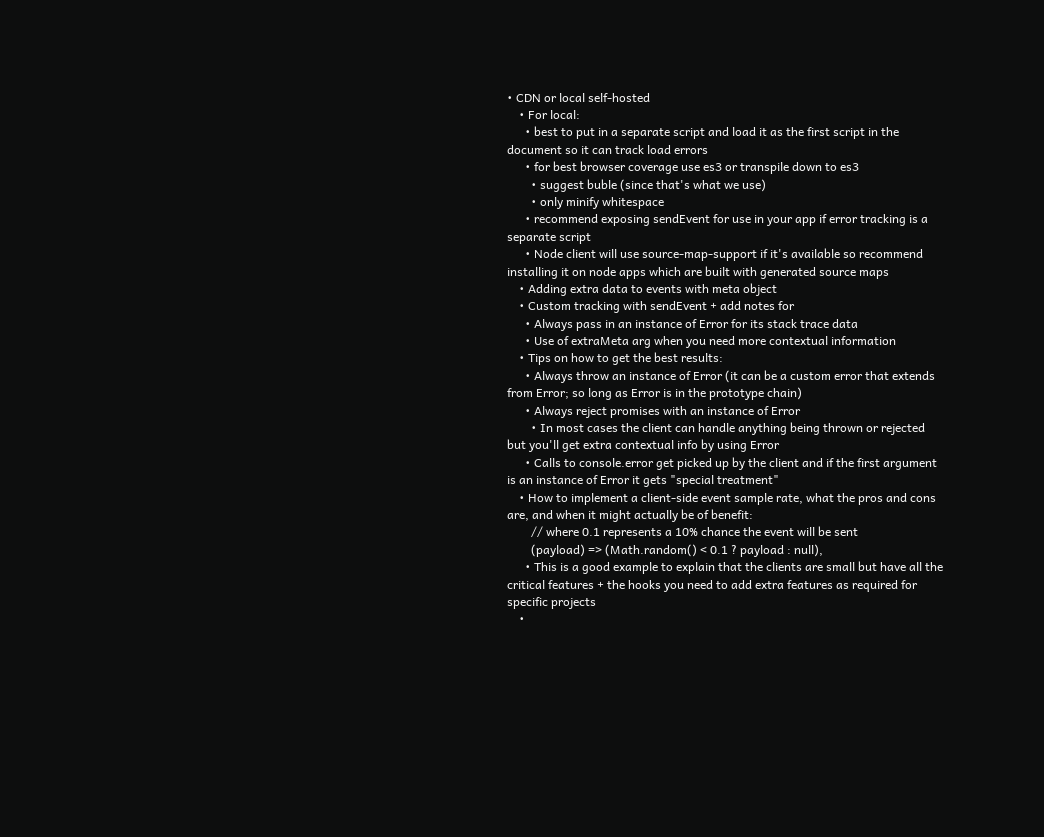• CDN or local self-hosted
    • For local:
      • best to put in a separate script and load it as the first script in the document so it can track load errors
      • for best browser coverage use es3 or transpile down to es3
        • suggest buble (since that's what we use)
        • only minify whitespace
      • recommend exposing sendEvent for use in your app if error tracking is a separate script
      • Node client will use source-map-support if it's available so recommend installing it on node apps which are built with generated source maps
    • Adding extra data to events with meta object
    • Custom tracking with sendEvent + add notes for
      • Always pass in an instance of Error for its stack trace data
      • Use of extraMeta arg when you need more contextual information
    • Tips on how to get the best results:
      • Always throw an instance of Error (it can be a custom error that extends from Error; so long as Error is in the prototype chain)
      • Always reject promises with an instance of Error
        • In most cases the client can handle anything being thrown or rejected but you'll get extra contextual info by using Error
      • Calls to console.error get picked up by the client and if the first argument is an instance of Error it gets "special treatment"
    • How to implement a client-side event sample rate, what the pros and cons are, and when it might actually be of benefit:
        // where 0.1 represents a 10% chance the event will be sent
        (payload) => (Math.random() < 0.1 ? payload : null),
      • This is a good example to explain that the clients are small but have all the critical features + the hooks you need to add extra features as required for specific projects
    •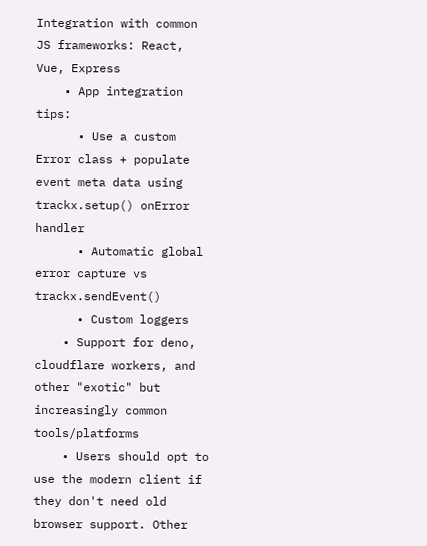Integration with common JS frameworks: React, Vue, Express
    • App integration tips:
      • Use a custom Error class + populate event meta data using trackx.setup() onError handler
      • Automatic global error capture vs trackx.sendEvent()
      • Custom loggers
    • Support for deno, cloudflare workers, and other "exotic" but increasingly common tools/platforms
    • Users should opt to use the modern client if they don't need old browser support. Other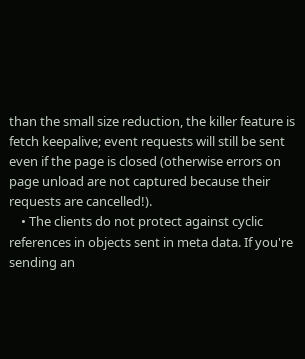than the small size reduction, the killer feature is fetch keepalive; event requests will still be sent even if the page is closed (otherwise errors on page unload are not captured because their requests are cancelled!).
    • The clients do not protect against cyclic references in objects sent in meta data. If you're sending an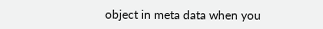object in meta data when you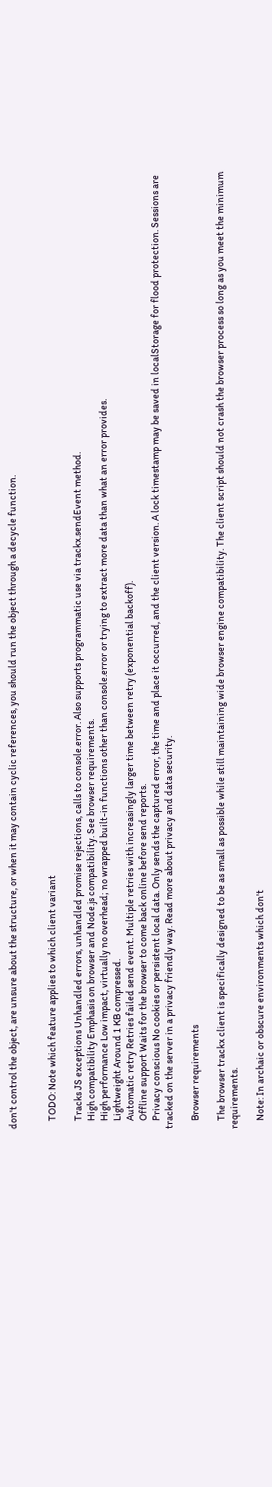don't control the object, are unsure about the structure, or when it may contain cyclic references, you should run the object through a decycle function.


    TODO: Note which feature applies to which client variant

    Tracks JS exceptions Unhandled errors, unhandled promise rejections, calls to console.error. Also supports programmatic use via trackx.sendEvent method.
    High compatibility Emphasis on browser and Node.js compatibility. See browser requirements.
    High performance Low impact, virtually no overhead; no wrapped built-in functions other than console.error or trying to extract more data than what an error provides.
    Lightweight Around 1 KB compressed.
    Automatic retry Retries failed send event. Multiple retries with increasingly larger time between retry (exponential backoff).
    Offline support Waits for the browser to come back online before send reports.
    Privacy conscious No cookies or persistent local data. Only sends the captured error, the time and place it occurred, and the client version. A lock timestamp may be saved in localStorage for flood protection. Sessions are tracked on the server in a privacy friendly way. Read more about privacy and data security.

    Browser requirements

    The browser trackx client is specifically designed to be as small as possible while still maintaining wide browser engine compatibility. The client script should not crash the browser process so long as you meet the minimum requirements.

    Note: In archaic or obscure environments which don't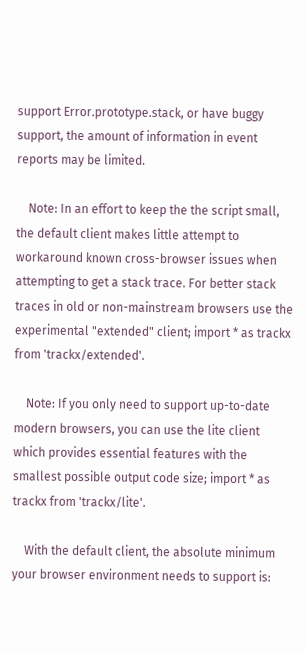support Error.prototype.stack, or have buggy support, the amount of information in event reports may be limited.

    Note: In an effort to keep the the script small, the default client makes little attempt to workaround known cross-browser issues when attempting to get a stack trace. For better stack traces in old or non-mainstream browsers use the experimental "extended" client; import * as trackx from 'trackx/extended'.

    Note: If you only need to support up-to-date modern browsers, you can use the lite client which provides essential features with the smallest possible output code size; import * as trackx from 'trackx/lite'.

    With the default client, the absolute minimum your browser environment needs to support is: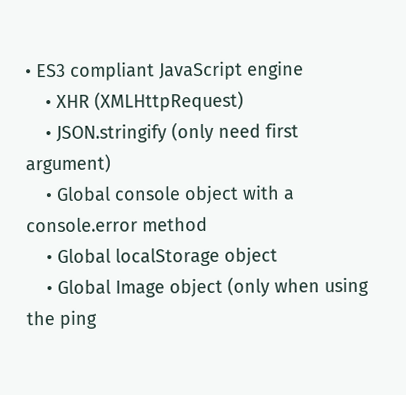• ES3 compliant JavaScript engine
    • XHR (XMLHttpRequest)
    • JSON.stringify (only need first argument)
    • Global console object with a console.error method
    • Global localStorage object
    • Global Image object (only when using the ping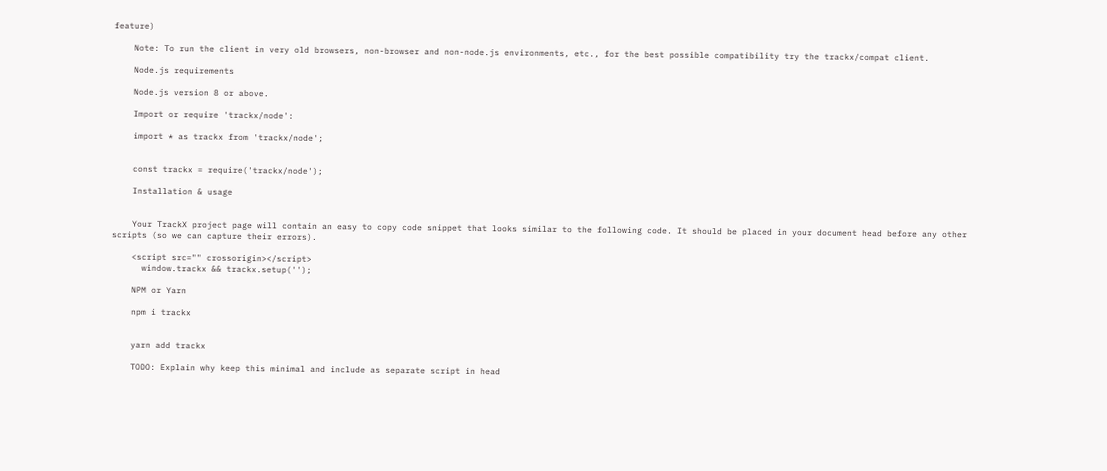feature)

    Note: To run the client in very old browsers, non-browser and non-node.js environments, etc., for the best possible compatibility try the trackx/compat client.

    Node.js requirements

    Node.js version 8 or above.

    Import or require 'trackx/node':

    import * as trackx from 'trackx/node';


    const trackx = require('trackx/node');

    Installation & usage


    Your TrackX project page will contain an easy to copy code snippet that looks similar to the following code. It should be placed in your document head before any other scripts (so we can capture their errors).

    <script src="" crossorigin></script>
      window.trackx && trackx.setup('');

    NPM or Yarn

    npm i trackx


    yarn add trackx

    TODO: Explain why keep this minimal and include as separate script in head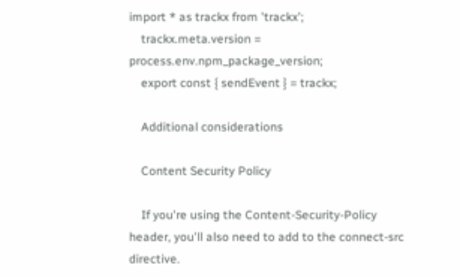import * as trackx from 'trackx';
    trackx.meta.version = process.env.npm_package_version;
    export const { sendEvent } = trackx;

    Additional considerations

    Content Security Policy

    If you're using the Content-Security-Policy header, you'll also need to add to the connect-src directive.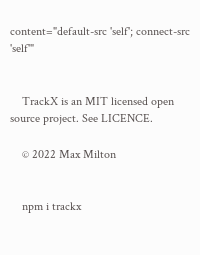content="default-src 'self'; connect-src 'self'"


    TrackX is an MIT licensed open source project. See LICENCE.

    © 2022 Max Milton


    npm i trackx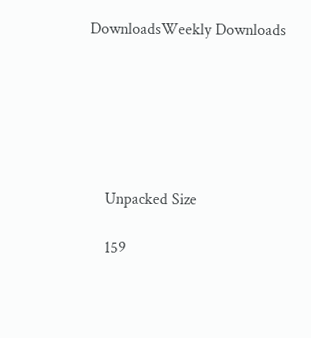DownloadsWeekly Downloads






    Unpacked Size

    159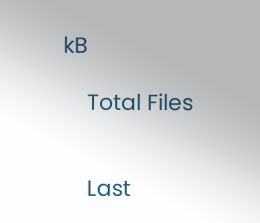kB

    Total Files


    Last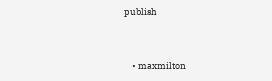publish


    • maxmilton